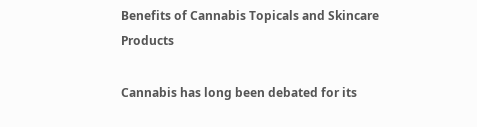Benefits of Cannabis Topicals and Skincare Products

Cannabis has long been debated for its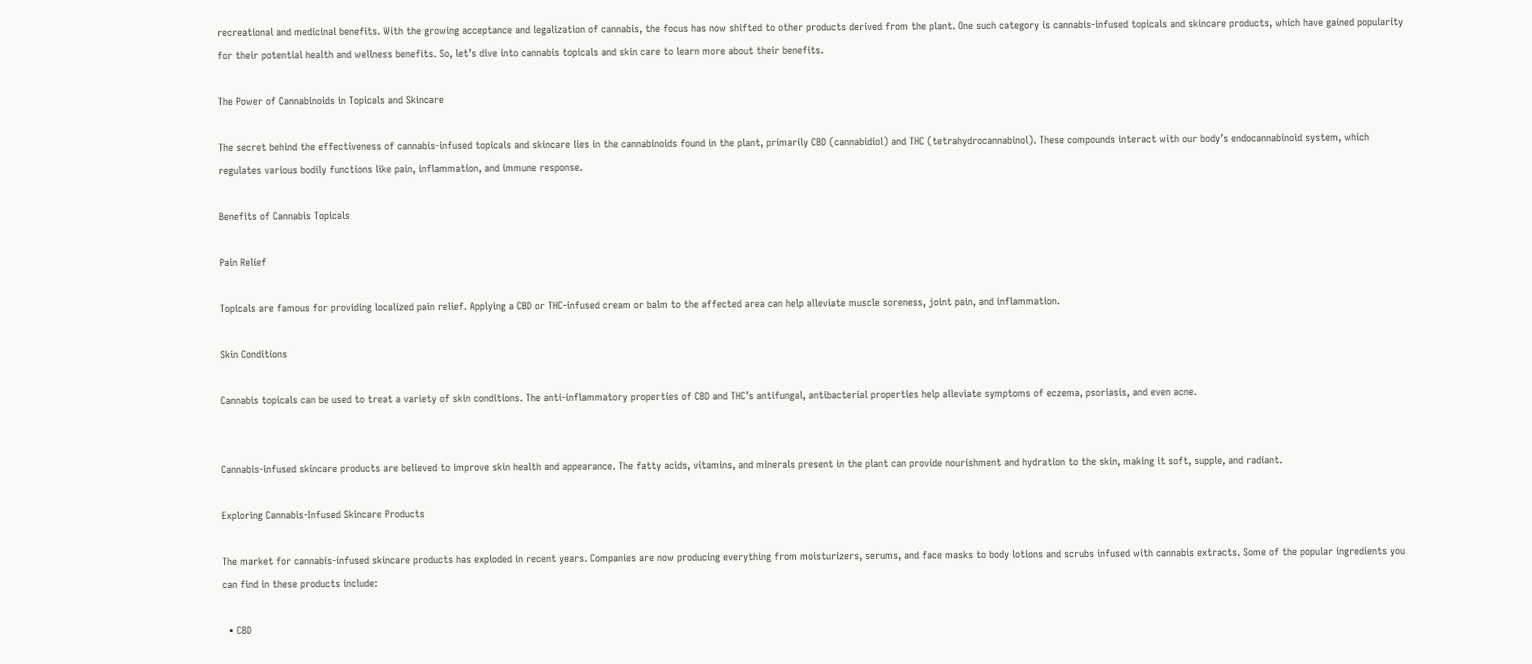recreational and medicinal benefits. With the growing acceptance and legalization of cannabis, the focus has now shifted to other products derived from the plant. One such category is cannabis-infused topicals and skincare products, which have gained popularity for their potential health and wellness benefits. So, let’s dive into cannabis topicals and skin care to learn more about their benefits.

The Power of Cannabinoids in Topicals and Skincare

The secret behind the effectiveness of cannabis-infused topicals and skincare lies in the cannabinoids found in the plant, primarily CBD (cannabidiol) and THC (tetrahydrocannabinol). These compounds interact with our body’s endocannabinoid system, which regulates various bodily functions like pain, inflammation, and immune response.

Benefits of Cannabis Topicals

Pain Relief

Topicals are famous for providing localized pain relief. Applying a CBD or THC-infused cream or balm to the affected area can help alleviate muscle soreness, joint pain, and inflammation.

Skin Conditions

Cannabis topicals can be used to treat a variety of skin conditions. The anti-inflammatory properties of CBD and THC’s antifungal, antibacterial properties help alleviate symptoms of eczema, psoriasis, and even acne.


Cannabis-infused skincare products are believed to improve skin health and appearance. The fatty acids, vitamins, and minerals present in the plant can provide nourishment and hydration to the skin, making it soft, supple, and radiant.

Exploring Cannabis-Infused Skincare Products

The market for cannabis-infused skincare products has exploded in recent years. Companies are now producing everything from moisturizers, serums, and face masks to body lotions and scrubs infused with cannabis extracts. Some of the popular ingredients you can find in these products include:

  • CBD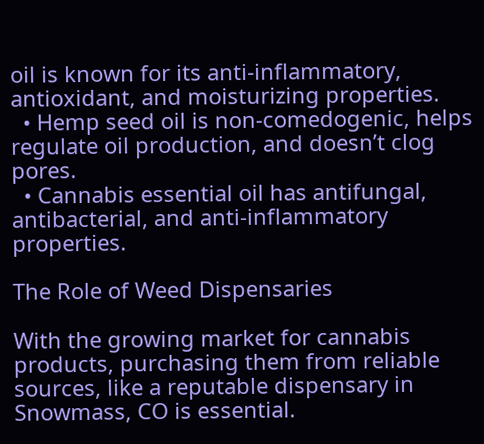oil is known for its anti-inflammatory, antioxidant, and moisturizing properties.
  • Hemp seed oil is non-comedogenic, helps regulate oil production, and doesn’t clog pores.
  • Cannabis essential oil has antifungal, antibacterial, and anti-inflammatory properties.

The Role of Weed Dispensaries

With the growing market for cannabis products, purchasing them from reliable sources, like a reputable dispensary in Snowmass, CO is essential.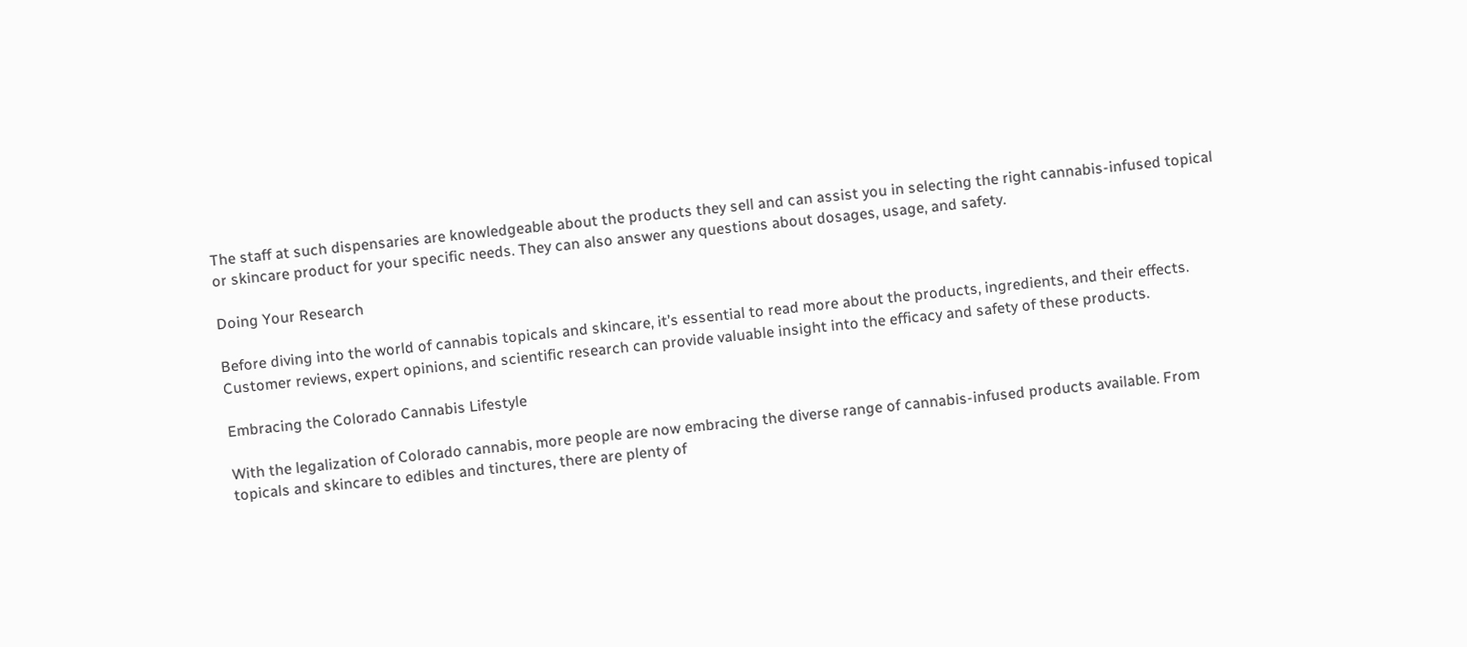The staff at such dispensaries are knowledgeable about the products they sell and can assist you in selecting the right cannabis-infused topical or skincare product for your specific needs. They can also answer any questions about dosages, usage, and safety.

Doing Your Research

Before diving into the world of cannabis topicals and skincare, it’s essential to read more about the products, ingredients, and their effects. Customer reviews, expert opinions, and scientific research can provide valuable insight into the efficacy and safety of these products.

Embracing the Colorado Cannabis Lifestyle

With the legalization of Colorado cannabis, more people are now embracing the diverse range of cannabis-infused products available. From topicals and skincare to edibles and tinctures, there are plenty of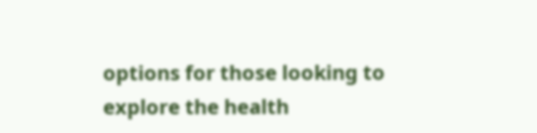options for those looking to explore the health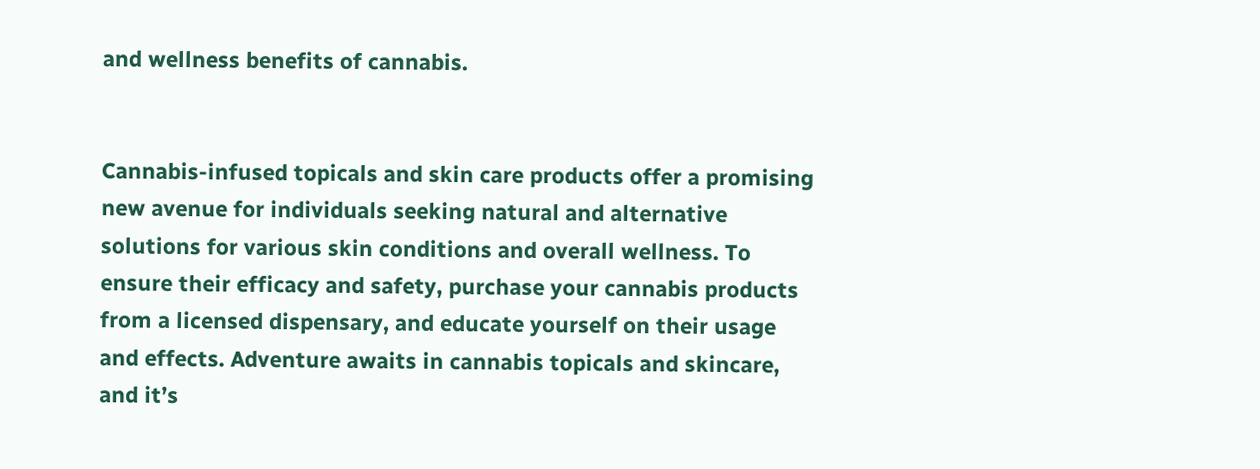and wellness benefits of cannabis.


Cannabis-infused topicals and skin care products offer a promising new avenue for individuals seeking natural and alternative solutions for various skin conditions and overall wellness. To ensure their efficacy and safety, purchase your cannabis products from a licensed dispensary, and educate yourself on their usage and effects. Adventure awaits in cannabis topicals and skincare, and it’s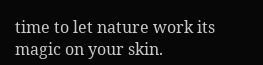time to let nature work its magic on your skin.